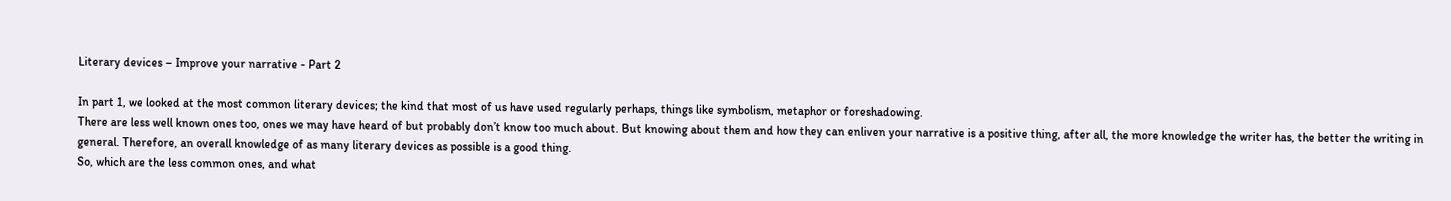Literary devices – Improve your narrative - Part 2

In part 1, we looked at the most common literary devices; the kind that most of us have used regularly perhaps, things like symbolism, metaphor or foreshadowing.
There are less well known ones too, ones we may have heard of but probably don’t know too much about. But knowing about them and how they can enliven your narrative is a positive thing, after all, the more knowledge the writer has, the better the writing in general. Therefore, an overall knowledge of as many literary devices as possible is a good thing.
So, which are the less common ones, and what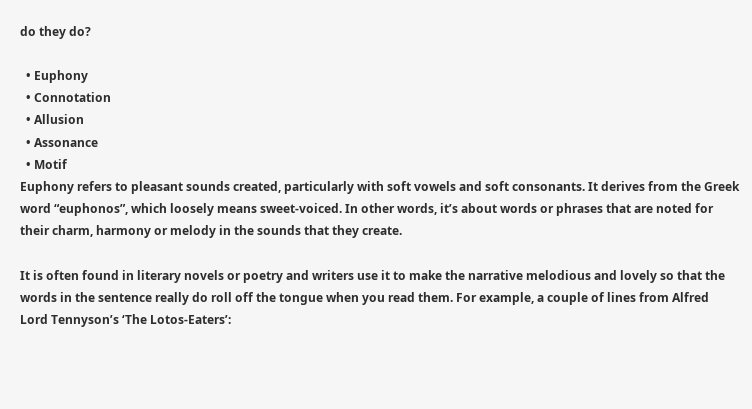do they do?

  • Euphony
  • Connotation
  • Allusion
  • Assonance
  • Motif
Euphony refers to pleasant sounds created, particularly with soft vowels and soft consonants. It derives from the Greek word “euphonos”, which loosely means sweet-voiced. In other words, it’s about words or phrases that are noted for their charm, harmony or melody in the sounds that they create.

It is often found in literary novels or poetry and writers use it to make the narrative melodious and lovely so that the words in the sentence really do roll off the tongue when you read them. For example, a couple of lines from Alfred Lord Tennyson’s ‘The Lotos-Eaters’: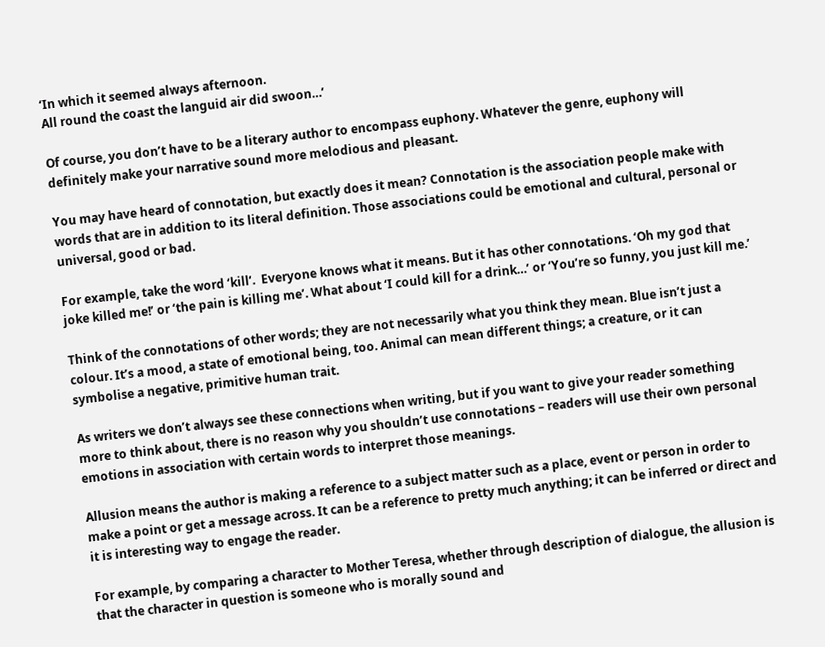‘In which it seemed always afternoon.
All round the coast the languid air did swoon…’

Of course, you don’t have to be a literary author to encompass euphony. Whatever the genre, euphony will definitely make your narrative sound more melodious and pleasant.

You may have heard of connotation, but exactly does it mean? Connotation is the association people make with words that are in addition to its literal definition. Those associations could be emotional and cultural, personal or universal, good or bad.

For example, take the word ‘kill’.  Everyone knows what it means. But it has other connotations. ‘Oh my god that joke killed me!’ or ‘the pain is killing me’. What about ‘I could kill for a drink…’ or ‘You’re so funny, you just kill me.’

Think of the connotations of other words; they are not necessarily what you think they mean. Blue isn’t just a colour. It’s a mood, a state of emotional being, too. Animal can mean different things; a creature, or it can symbolise a negative, primitive human trait.

As writers we don’t always see these connections when writing, but if you want to give your reader something more to think about, there is no reason why you shouldn’t use connotations – readers will use their own personal emotions in association with certain words to interpret those meanings.

Allusion means the author is making a reference to a subject matter such as a place, event or person in order to make a point or get a message across. It can be a reference to pretty much anything; it can be inferred or direct and it is interesting way to engage the reader.

For example, by comparing a character to Mother Teresa, whether through description of dialogue, the allusion is that the character in question is someone who is morally sound and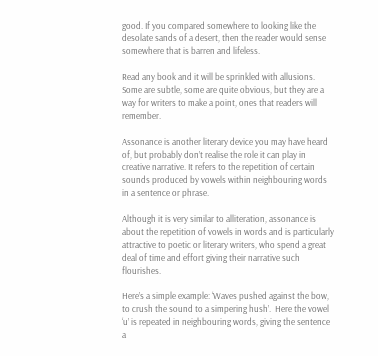good. If you compared somewhere to looking like the desolate sands of a desert, then the reader would sense somewhere that is barren and lifeless.

Read any book and it will be sprinkled with allusions. Some are subtle, some are quite obvious, but they are a way for writers to make a point, ones that readers will remember.

Assonance is another literary device you may have heard of, but probably don’t realise the role it can play in creative narrative. It refers to the repetition of certain sounds produced by vowels within neighbouring words in a sentence or phrase.

Although it is very similar to alliteration, assonance is about the repetition of vowels in words and is particularly attractive to poetic or literary writers, who spend a great deal of time and effort giving their narrative such flourishes.

Here’s a simple example: ‘Waves pushed against the bow, to crush the sound to a simpering hush’.  Here the vowel ‘u’ is repeated in neighbouring words, giving the sentence a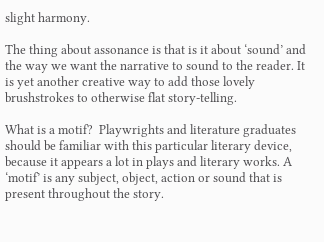slight harmony.

The thing about assonance is that is it about ‘sound’ and the way we want the narrative to sound to the reader. It is yet another creative way to add those lovely brushstrokes to otherwise flat story-telling.

What is a motif?  Playwrights and literature graduates should be familiar with this particular literary device, because it appears a lot in plays and literary works. A ‘motif’ is any subject, object, action or sound that is present throughout the story.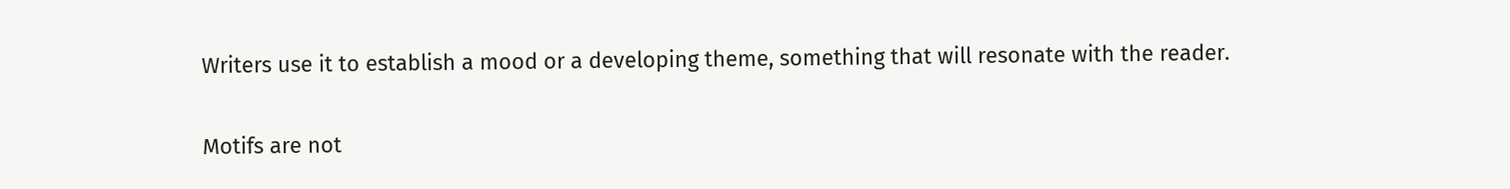Writers use it to establish a mood or a developing theme, something that will resonate with the reader.

Motifs are not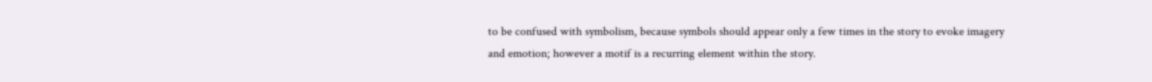to be confused with symbolism, because symbols should appear only a few times in the story to evoke imagery and emotion; however a motif is a recurring element within the story.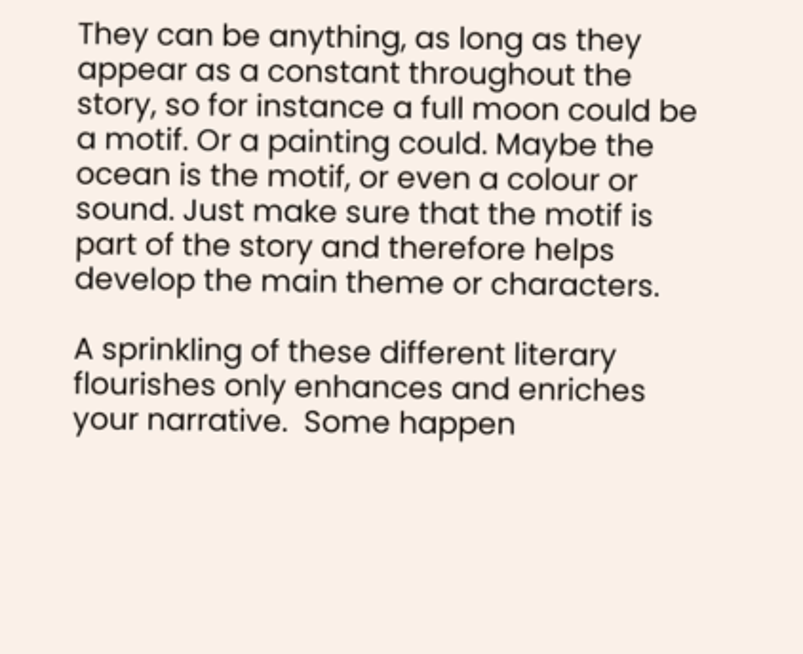They can be anything, as long as they appear as a constant throughout the story, so for instance a full moon could be a motif. Or a painting could. Maybe the ocean is the motif, or even a colour or sound. Just make sure that the motif is part of the story and therefore helps develop the main theme or characters.

A sprinkling of these different literary flourishes only enhances and enriches your narrative.  Some happen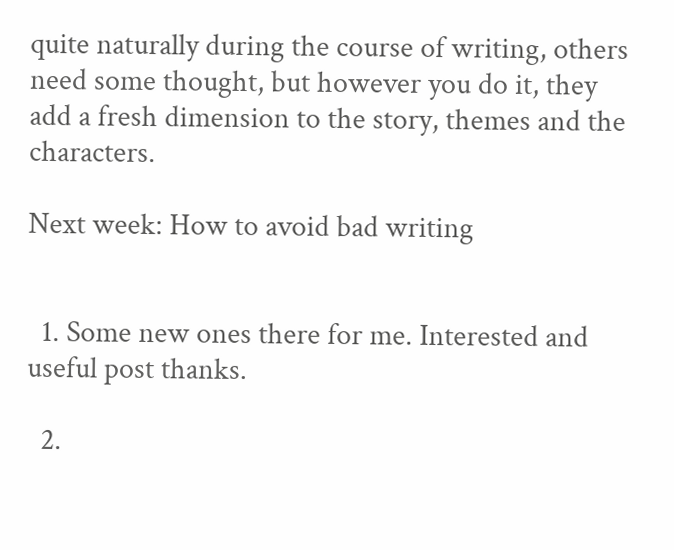quite naturally during the course of writing, others need some thought, but however you do it, they add a fresh dimension to the story, themes and the characters.

Next week: How to avoid bad writing


  1. Some new ones there for me. Interested and useful post thanks.

  2.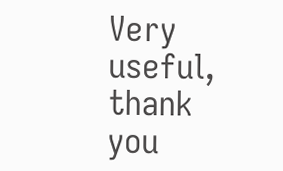Very useful, thank you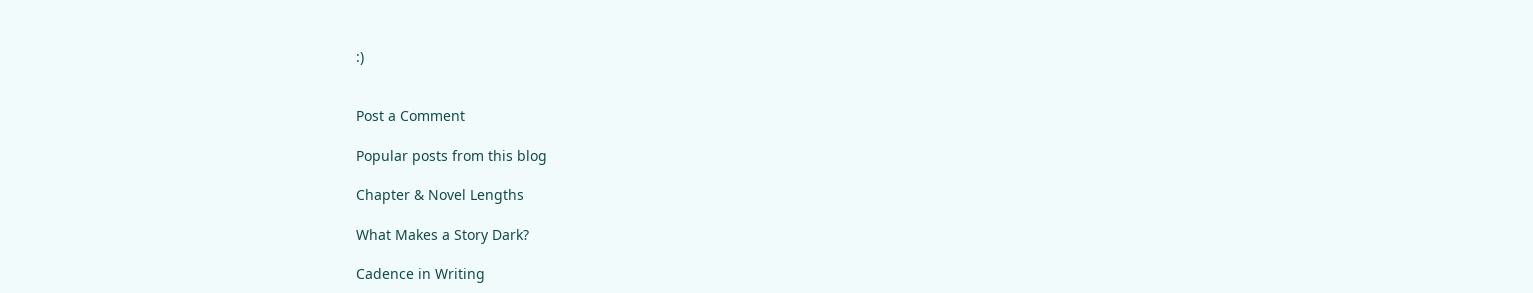:)


Post a Comment

Popular posts from this blog

Chapter & Novel Lengths

What Makes a Story Dark?

Cadence in Writing